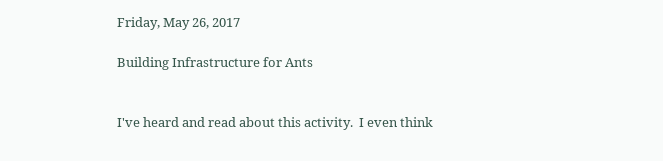Friday, May 26, 2017

Building Infrastructure for Ants


I've heard and read about this activity.  I even think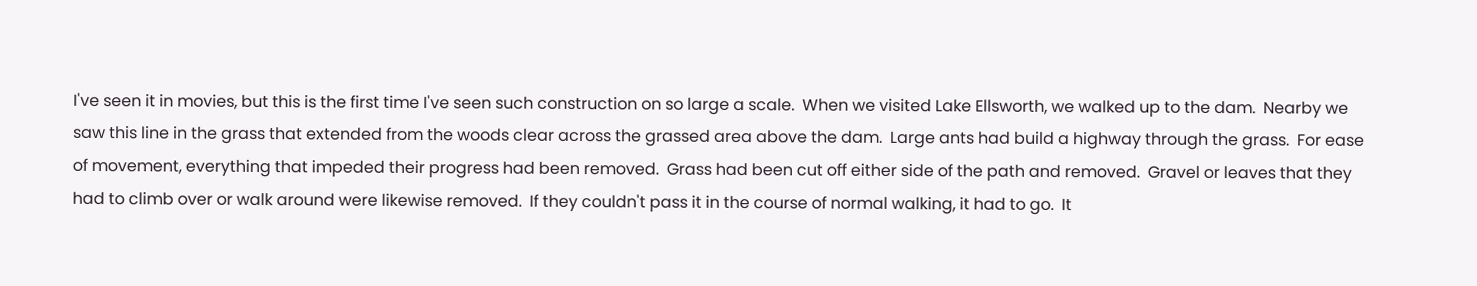I've seen it in movies, but this is the first time I've seen such construction on so large a scale.  When we visited Lake Ellsworth, we walked up to the dam.  Nearby we saw this line in the grass that extended from the woods clear across the grassed area above the dam.  Large ants had build a highway through the grass.  For ease of movement, everything that impeded their progress had been removed.  Grass had been cut off either side of the path and removed.  Gravel or leaves that they had to climb over or walk around were likewise removed.  If they couldn't pass it in the course of normal walking, it had to go.  It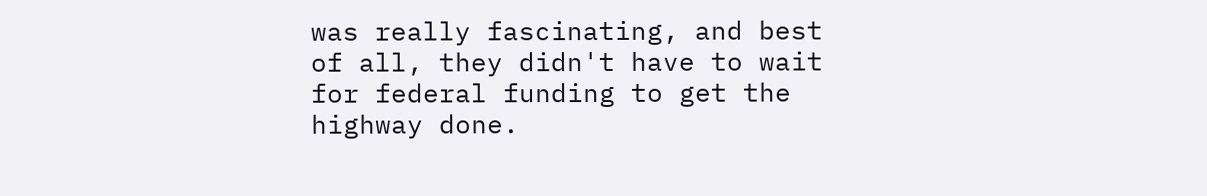was really fascinating, and best of all, they didn't have to wait for federal funding to get the highway done.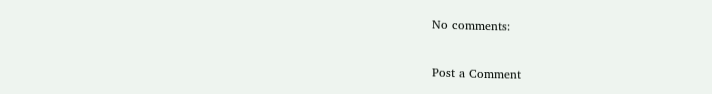No comments:

Post a Comment